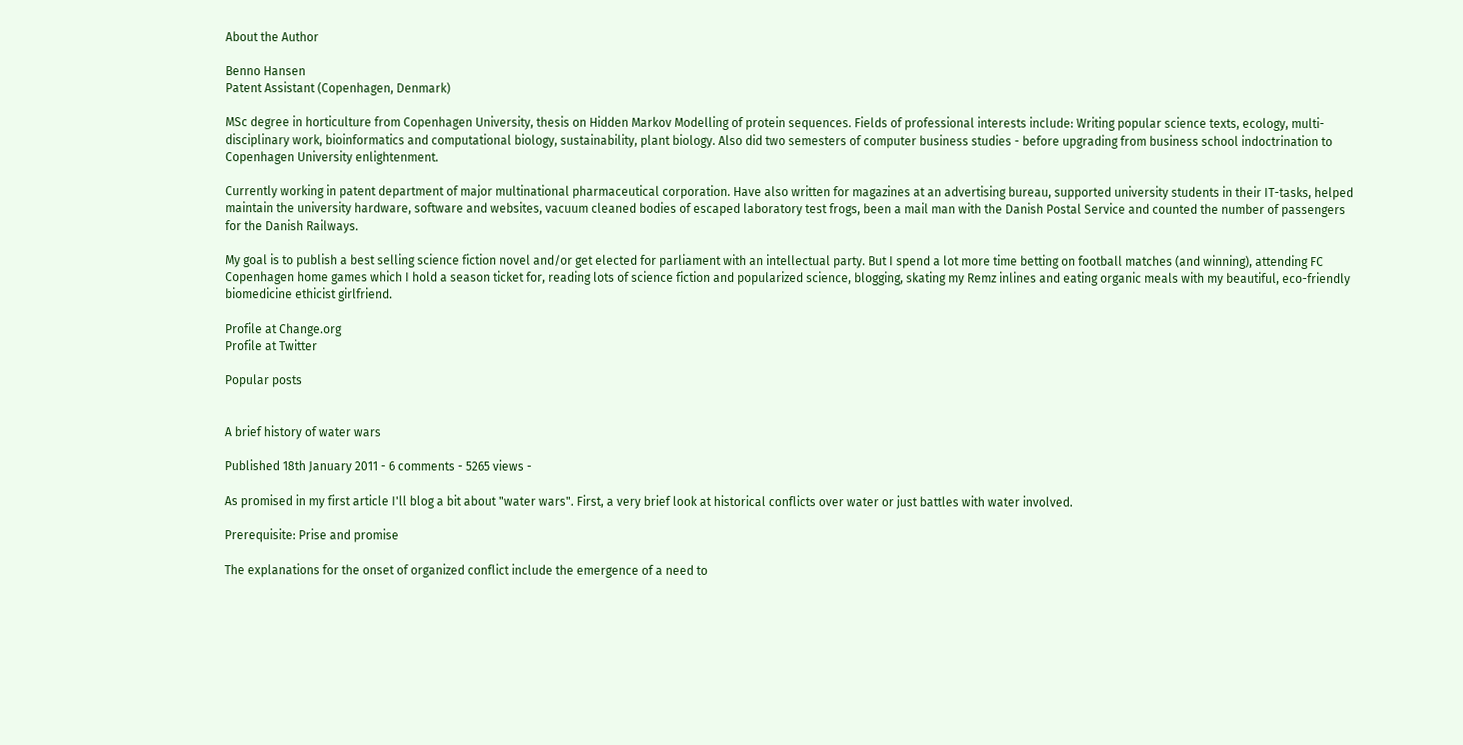About the Author

Benno Hansen
Patent Assistant (Copenhagen, Denmark)

MSc degree in horticulture from Copenhagen University, thesis on Hidden Markov Modelling of protein sequences. Fields of professional interests include: Writing popular science texts, ecology, multi-disciplinary work, bioinformatics and computational biology, sustainability, plant biology. Also did two semesters of computer business studies - before upgrading from business school indoctrination to Copenhagen University enlightenment.

Currently working in patent department of major multinational pharmaceutical corporation. Have also written for magazines at an advertising bureau, supported university students in their IT-tasks, helped maintain the university hardware, software and websites, vacuum cleaned bodies of escaped laboratory test frogs, been a mail man with the Danish Postal Service and counted the number of passengers for the Danish Railways.

My goal is to publish a best selling science fiction novel and/or get elected for parliament with an intellectual party. But I spend a lot more time betting on football matches (and winning), attending FC Copenhagen home games which I hold a season ticket for, reading lots of science fiction and popularized science, blogging, skating my Remz inlines and eating organic meals with my beautiful, eco-friendly biomedicine ethicist girlfriend.

Profile at Change.org
Profile at Twitter

Popular posts


A brief history of water wars

Published 18th January 2011 - 6 comments - 5265 views -

As promised in my first article I'll blog a bit about "water wars". First, a very brief look at historical conflicts over water or just battles with water involved.

Prerequisite: Prise and promise

The explanations for the onset of organized conflict include the emergence of a need to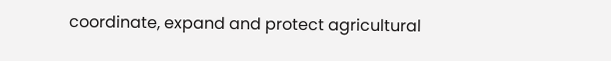coordinate, expand and protect agricultural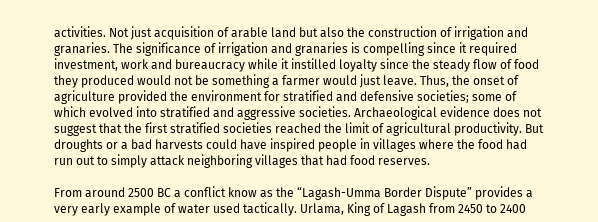activities. Not just acquisition of arable land but also the construction of irrigation and granaries. The significance of irrigation and granaries is compelling since it required investment, work and bureaucracy while it instilled loyalty since the steady flow of food they produced would not be something a farmer would just leave. Thus, the onset of agriculture provided the environment for stratified and defensive societies; some of which evolved into stratified and aggressive societies. Archaeological evidence does not suggest that the first stratified societies reached the limit of agricultural productivity. But droughts or a bad harvests could have inspired people in villages where the food had run out to simply attack neighboring villages that had food reserves.

From around 2500 BC a conflict know as the “Lagash-Umma Border Dispute” provides a very early example of water used tactically. Urlama, King of Lagash from 2450 to 2400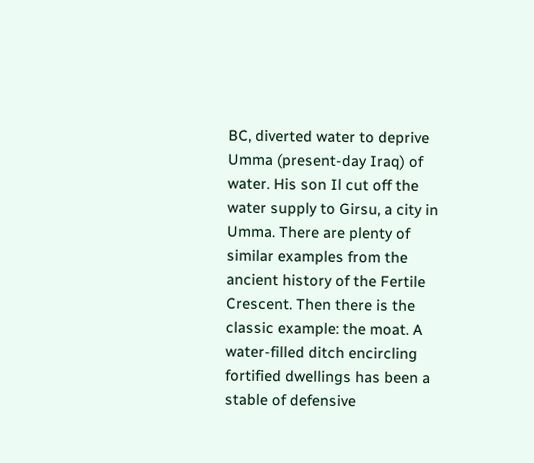BC, diverted water to deprive Umma (present-day Iraq) of water. His son Il cut off the water supply to Girsu, a city in Umma. There are plenty of similar examples from the ancient history of the Fertile Crescent. Then there is the classic example: the moat. A water-filled ditch encircling fortified dwellings has been a stable of defensive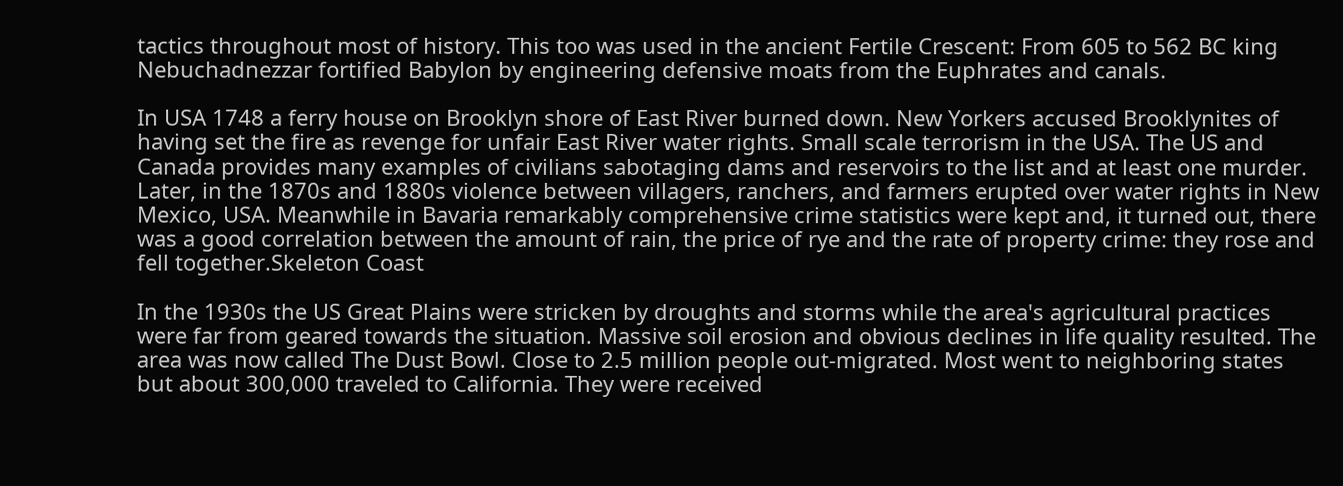tactics throughout most of history. This too was used in the ancient Fertile Crescent: From 605 to 562 BC king Nebuchadnezzar fortified Babylon by engineering defensive moats from the Euphrates and canals.

In USA 1748 a ferry house on Brooklyn shore of East River burned down. New Yorkers accused Brooklynites of having set the fire as revenge for unfair East River water rights. Small scale terrorism in the USA. The US and Canada provides many examples of civilians sabotaging dams and reservoirs to the list and at least one murder. Later, in the 1870s and 1880s violence between villagers, ranchers, and farmers erupted over water rights in New Mexico, USA. Meanwhile in Bavaria remarkably comprehensive crime statistics were kept and, it turned out, there was a good correlation between the amount of rain, the price of rye and the rate of property crime: they rose and fell together.Skeleton Coast

In the 1930s the US Great Plains were stricken by droughts and storms while the area's agricultural practices were far from geared towards the situation. Massive soil erosion and obvious declines in life quality resulted. The area was now called The Dust Bowl. Close to 2.5 million people out-migrated. Most went to neighboring states but about 300,000 traveled to California. They were received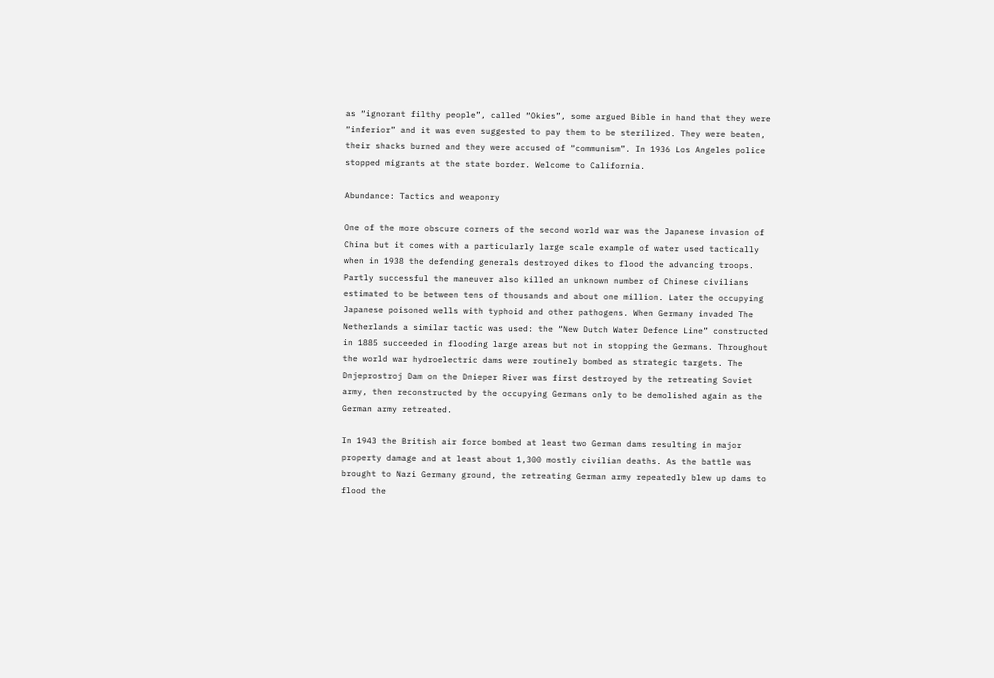as “ignorant filthy people”, called “Okies”, some argued Bible in hand that they were “inferior” and it was even suggested to pay them to be sterilized. They were beaten, their shacks burned and they were accused of “communism”. In 1936 Los Angeles police stopped migrants at the state border. Welcome to California.

Abundance: Tactics and weaponry

One of the more obscure corners of the second world war was the Japanese invasion of China but it comes with a particularly large scale example of water used tactically when in 1938 the defending generals destroyed dikes to flood the advancing troops. Partly successful the maneuver also killed an unknown number of Chinese civilians estimated to be between tens of thousands and about one million. Later the occupying Japanese poisoned wells with typhoid and other pathogens. When Germany invaded The Netherlands a similar tactic was used: the “New Dutch Water Defence Line” constructed in 1885 succeeded in flooding large areas but not in stopping the Germans. Throughout the world war hydroelectric dams were routinely bombed as strategic targets. The Dnjeprostroj Dam on the Dnieper River was first destroyed by the retreating Soviet army, then reconstructed by the occupying Germans only to be demolished again as the German army retreated.

In 1943 the British air force bombed at least two German dams resulting in major property damage and at least about 1,300 mostly civilian deaths. As the battle was brought to Nazi Germany ground, the retreating German army repeatedly blew up dams to flood the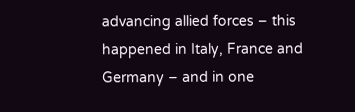advancing allied forces – this happened in Italy, France and Germany – and in one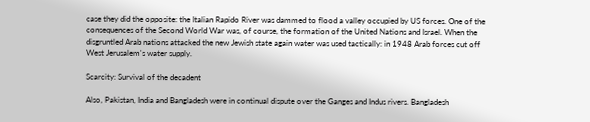case they did the opposite: the Italian Rapido River was dammed to flood a valley occupied by US forces. One of the consequences of the Second World War was, of course, the formation of the United Nations and Israel. When the disgruntled Arab nations attacked the new Jewish state again water was used tactically: in 1948 Arab forces cut off West Jerusalem's water supply.

Scarcity: Survival of the decadent

Also, Pakistan, India and Bangladesh were in continual dispute over the Ganges and Indus rivers. Bangladesh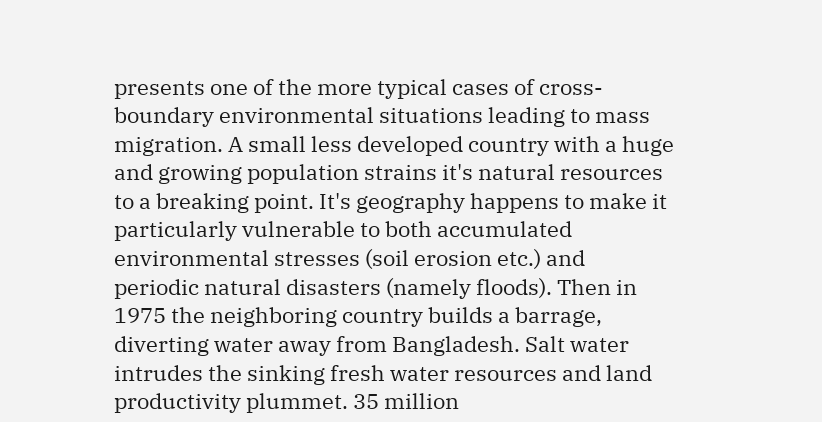presents one of the more typical cases of cross-boundary environmental situations leading to mass migration. A small less developed country with a huge and growing population strains it's natural resources to a breaking point. It's geography happens to make it particularly vulnerable to both accumulated environmental stresses (soil erosion etc.) and periodic natural disasters (namely floods). Then in 1975 the neighboring country builds a barrage, diverting water away from Bangladesh. Salt water intrudes the sinking fresh water resources and land productivity plummet. 35 million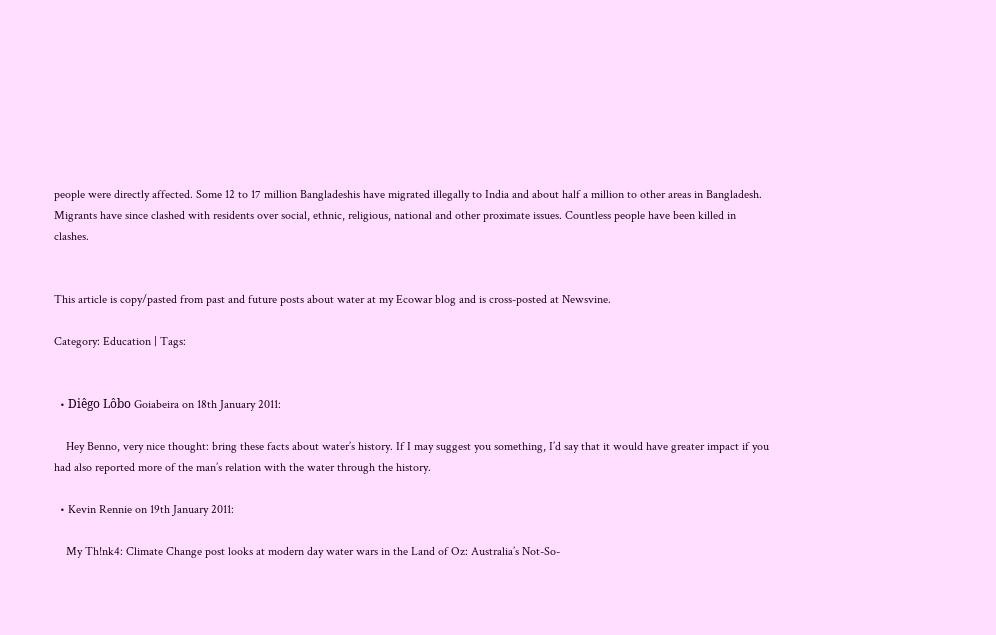people were directly affected. Some 12 to 17 million Bangladeshis have migrated illegally to India and about half a million to other areas in Bangladesh. Migrants have since clashed with residents over social, ethnic, religious, national and other proximate issues. Countless people have been killed in clashes.


This article is copy/pasted from past and future posts about water at my Ecowar blog and is cross-posted at Newsvine.

Category: Education | Tags:


  • Diêgo Lôbo Goiabeira on 18th January 2011:

    Hey Benno, very nice thought: bring these facts about water’s history. If I may suggest you something, I’d say that it would have greater impact if you had also reported more of the man’s relation with the water through the history.

  • Kevin Rennie on 19th January 2011:

    My Th!nk4: Climate Change post looks at modern day water wars in the Land of Oz: Australia’s Not-So-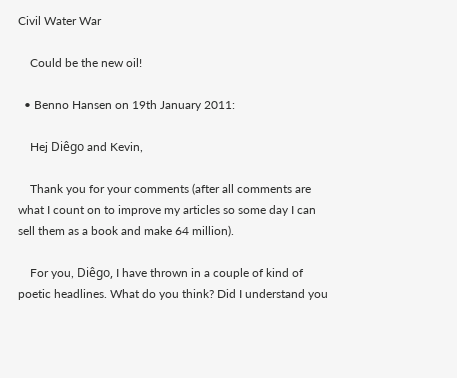Civil Water War

    Could be the new oil!

  • Benno Hansen on 19th January 2011:

    Hej Diêgo and Kevin,

    Thank you for your comments (after all comments are what I count on to improve my articles so some day I can sell them as a book and make 64 million).

    For you, Diêgo, I have thrown in a couple of kind of poetic headlines. What do you think? Did I understand you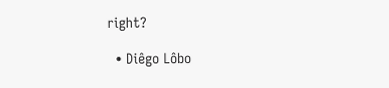right?

  • Diêgo Lôbo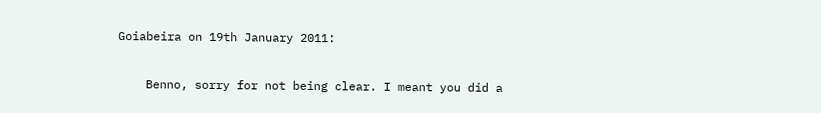Goiabeira on 19th January 2011:

    Benno, sorry for not being clear. I meant you did a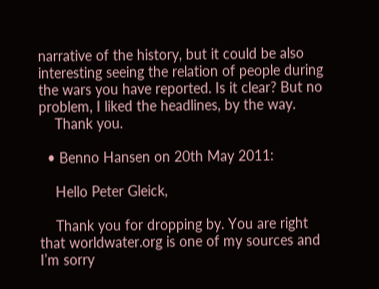narrative of the history, but it could be also interesting seeing the relation of people during the wars you have reported. Is it clear? But no problem, I liked the headlines, by the way.
    Thank you.

  • Benno Hansen on 20th May 2011:

    Hello Peter Gleick,

    Thank you for dropping by. You are right that worldwater.org is one of my sources and I’m sorry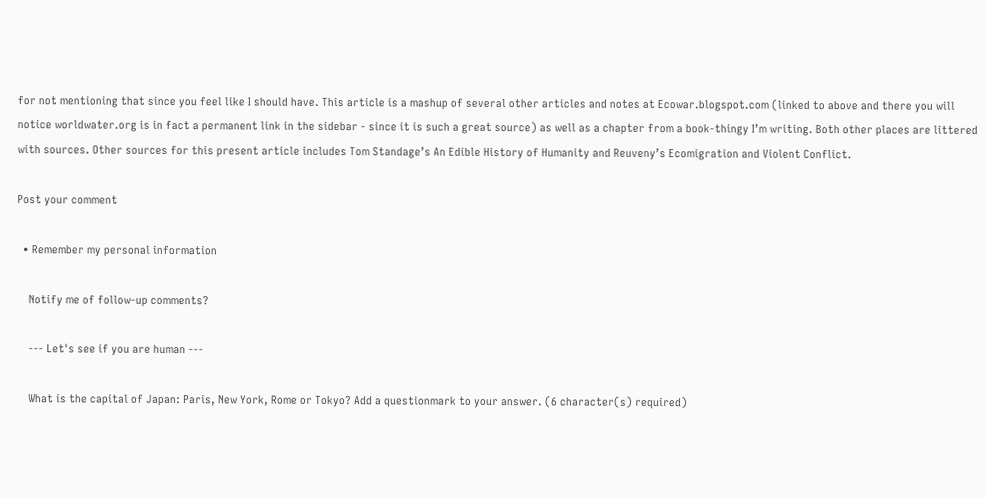for not mentioning that since you feel like I should have. This article is a mashup of several other articles and notes at Ecowar.blogspot.com (linked to above and there you will notice worldwater.org is in fact a permanent link in the sidebar - since it is such a great source) as well as a chapter from a book-thingy I’m writing. Both other places are littered with sources. Other sources for this present article includes Tom Standage’s An Edible History of Humanity and Reuveny’s Ecomigration and Violent Conflict.

Post your comment

  • Remember my personal information

    Notify me of follow-up comments?

    --- Let's see if you are human ---

    What is the capital of Japan: Paris, New York, Rome or Tokyo? Add a questionmark to your answer. (6 character(s) required)